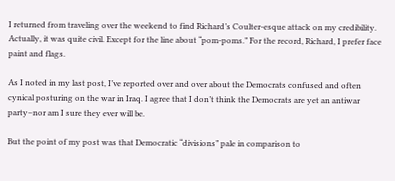I returned from traveling over the weekend to find Richard’s Coulter-esque attack on my credibility. Actually, it was quite civil. Except for the line about “pom-poms.” For the record, Richard, I prefer face paint and flags.

As I noted in my last post, I’ve reported over and over about the Democrats confused and often cynical posturing on the war in Iraq. I agree that I don’t think the Democrats are yet an antiwar party–nor am I sure they ever will be.

But the point of my post was that Democratic “divisions” pale in comparison to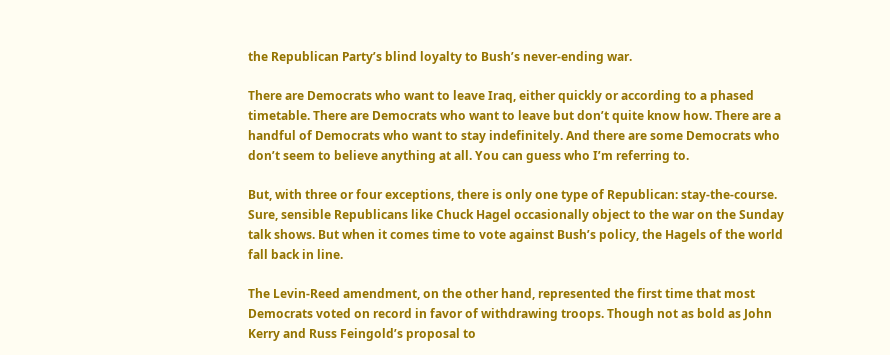the Republican Party’s blind loyalty to Bush’s never-ending war.

There are Democrats who want to leave Iraq, either quickly or according to a phased timetable. There are Democrats who want to leave but don’t quite know how. There are a handful of Democrats who want to stay indefinitely. And there are some Democrats who don’t seem to believe anything at all. You can guess who I’m referring to.

But, with three or four exceptions, there is only one type of Republican: stay-the-course. Sure, sensible Republicans like Chuck Hagel occasionally object to the war on the Sunday talk shows. But when it comes time to vote against Bush’s policy, the Hagels of the world fall back in line.

The Levin-Reed amendment, on the other hand, represented the first time that most Democrats voted on record in favor of withdrawing troops. Though not as bold as John Kerry and Russ Feingold’s proposal to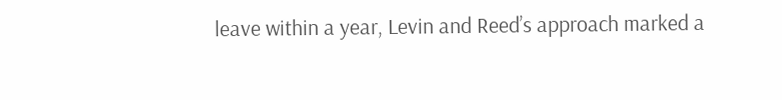leave within a year, Levin and Reed’s approach marked a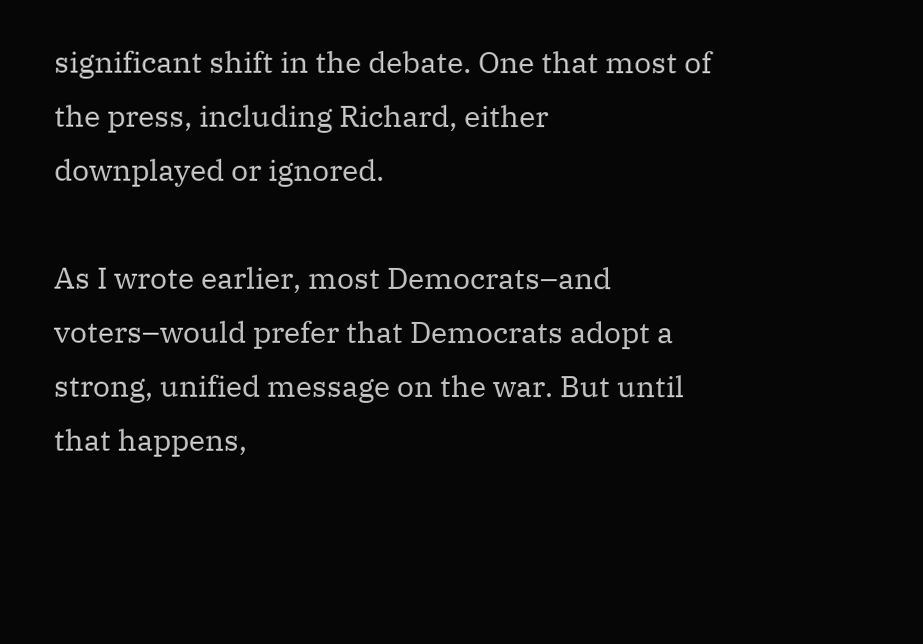significant shift in the debate. One that most of the press, including Richard, either downplayed or ignored.

As I wrote earlier, most Democrats–and voters–would prefer that Democrats adopt a strong, unified message on the war. But until that happens,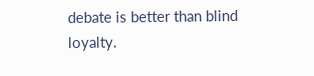debate is better than blind loyalty.